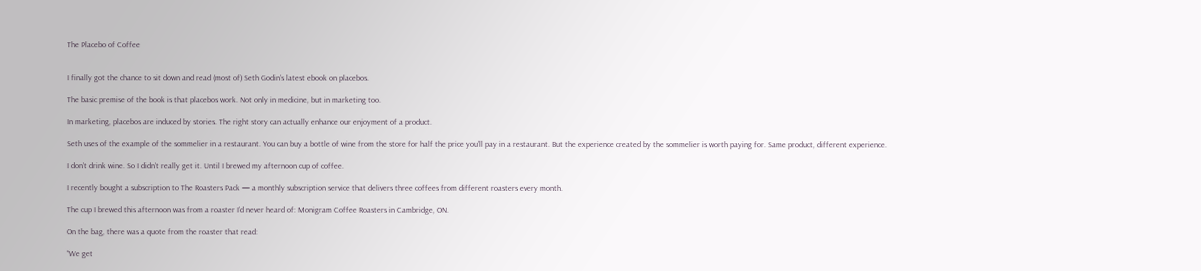The Placebo of Coffee


I finally got the chance to sit down and read (most of) Seth Godin’s latest ebook on placebos.

The basic premise of the book is that placebos work. Not only in medicine, but in marketing too.

In marketing, placebos are induced by stories. The right story can actually enhance our enjoyment of a product.

Seth uses of the example of the sommelier in a restaurant. You can buy a bottle of wine from the store for half the price you’ll pay in a restaurant. But the experience created by the sommelier is worth paying for. Same product, different experience.

I don’t drink wine. So I didn’t really get it. Until I brewed my afternoon cup of coffee.

I recently bought a subscription to The Roasters Pack — a monthly subscription service that delivers three coffees from different roasters every month.

The cup I brewed this afternoon was from a roaster I’d never heard of: Monigram Coffee Roasters in Cambridge, ON.

On the bag, there was a quote from the roaster that read:

“We get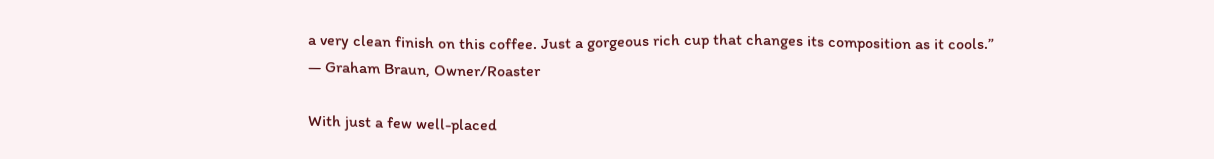a very clean finish on this coffee. Just a gorgeous rich cup that changes its composition as it cools.”
— Graham Braun, Owner/Roaster

With just a few well-placed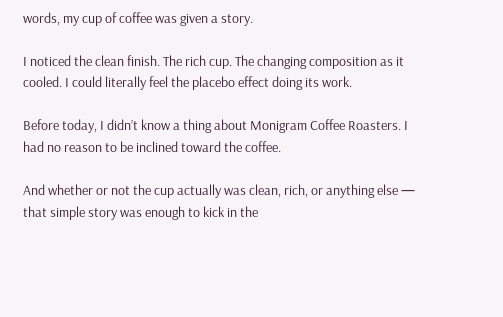words, my cup of coffee was given a story.

I noticed the clean finish. The rich cup. The changing composition as it cooled. I could literally feel the placebo effect doing its work.

Before today, I didn’t know a thing about Monigram Coffee Roasters. I had no reason to be inclined toward the coffee.

And whether or not the cup actually was clean, rich, or anything else — that simple story was enough to kick in the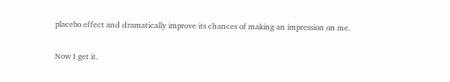placebo effect and dramatically improve its chances of making an impression on me.

Now I get it.